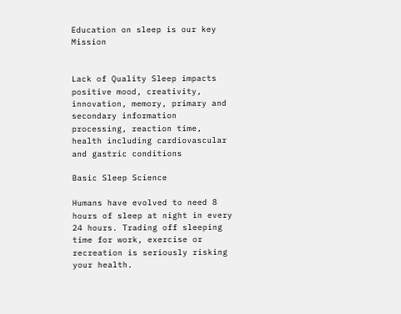Education on sleep is our key Mission


Lack of Quality Sleep impacts positive mood, creativity, innovation, memory, primary and secondary information processing, reaction time, health including cardiovascular and gastric conditions

Basic Sleep Science

Humans have evolved to need 8 hours of sleep at night in every 24 hours. Trading off sleeping time for work, exercise or recreation is seriously risking your health.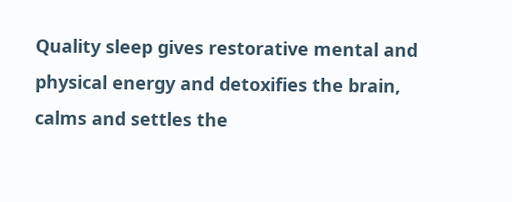Quality sleep gives restorative mental and physical energy and detoxifies the brain, calms and settles the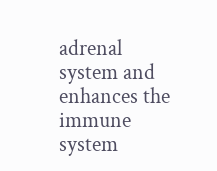adrenal system and enhances the immune system